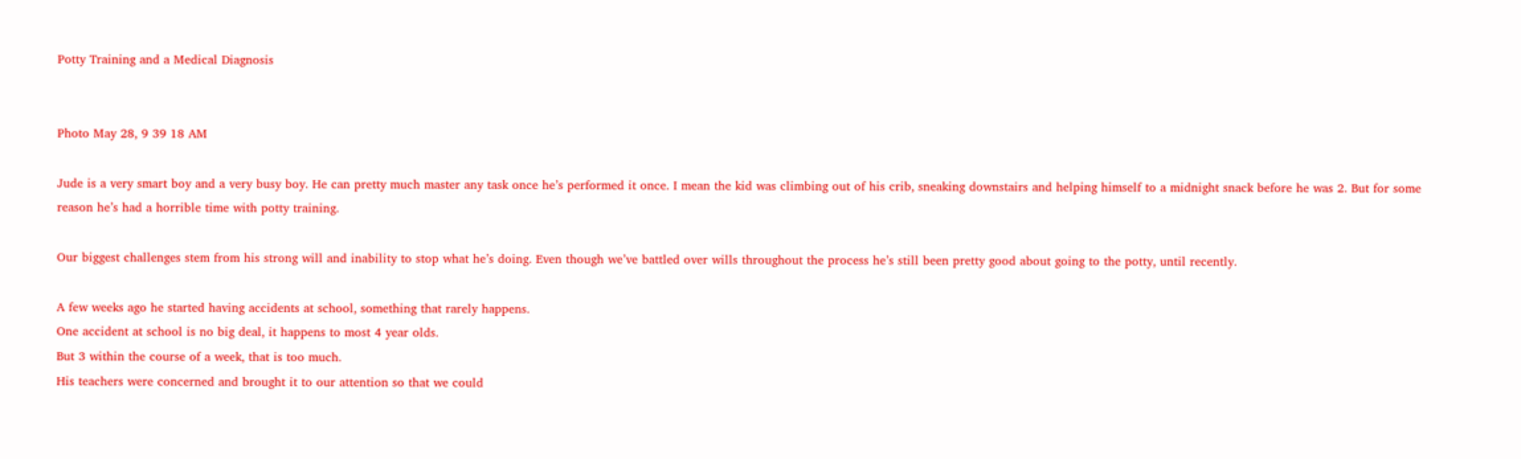Potty Training and a Medical Diagnosis


Photo May 28, 9 39 18 AM

Jude is a very smart boy and a very busy boy. He can pretty much master any task once he’s performed it once. I mean the kid was climbing out of his crib, sneaking downstairs and helping himself to a midnight snack before he was 2. But for some reason he’s had a horrible time with potty training.

Our biggest challenges stem from his strong will and inability to stop what he’s doing. Even though we’ve battled over wills throughout the process he’s still been pretty good about going to the potty, until recently.

A few weeks ago he started having accidents at school, something that rarely happens.
One accident at school is no big deal, it happens to most 4 year olds.
But 3 within the course of a week, that is too much.
His teachers were concerned and brought it to our attention so that we could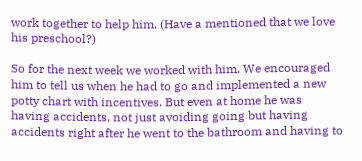work together to help him. (Have a mentioned that we love his preschool?)

So for the next week we worked with him. We encouraged him to tell us when he had to go and implemented a new potty chart with incentives. But even at home he was having accidents, not just avoiding going but having accidents right after he went to the bathroom and having to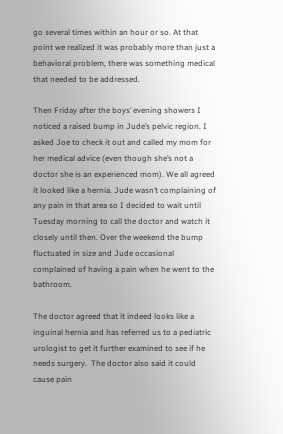go several times within an hour or so. At that point we realized it was probably more than just a behavioral problem, there was something medical that needed to be addressed.

Then Friday after the boys’ evening showers I noticed a raised bump in Jude’s pelvic region. I asked Joe to check it out and called my mom for her medical advice (even though she’s not a doctor she is an experienced mom). We all agreed it looked like a hernia. Jude wasn’t complaining of any pain in that area so I decided to wait until Tuesday morning to call the doctor and watch it closely until then. Over the weekend the bump fluctuated in size and Jude occasional complained of having a pain when he went to the bathroom.

The doctor agreed that it indeed looks like a inguinal hernia and has referred us to a pediatric urologist to get it further examined to see if he needs surgery.  The doctor also said it could cause pain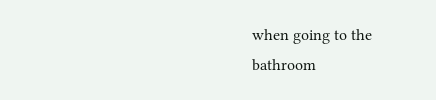when going to the bathroom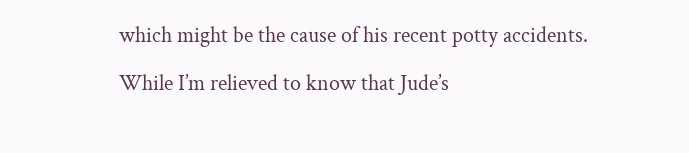which might be the cause of his recent potty accidents.

While I’m relieved to know that Jude’s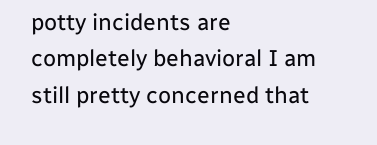potty incidents are completely behavioral I am still pretty concerned that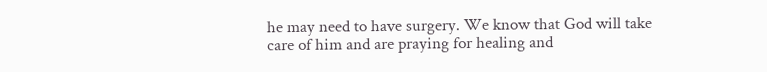he may need to have surgery. We know that God will take care of him and are praying for healing and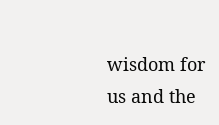wisdom for us and the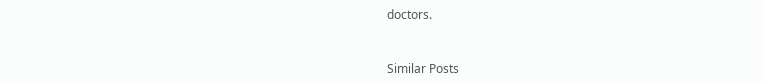doctors.


Similar Posts